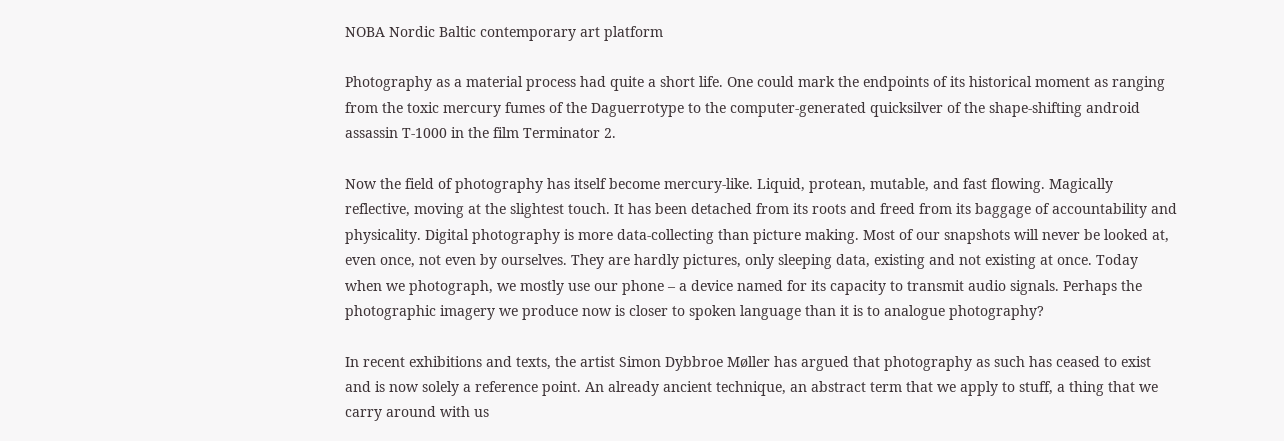NOBA Nordic Baltic contemporary art platform

Photography as a material process had quite a short life. One could mark the endpoints of its historical moment as ranging from the toxic mercury fumes of the Daguerrotype to the computer-generated quicksilver of the shape-shifting android assassin T-1000 in the film Terminator 2.

Now the field of photography has itself become mercury-like. Liquid, protean, mutable, and fast flowing. Magically reflective, moving at the slightest touch. It has been detached from its roots and freed from its baggage of accountability and physicality. Digital photography is more data-collecting than picture making. Most of our snapshots will never be looked at, even once, not even by ourselves. They are hardly pictures, only sleeping data, existing and not existing at once. Today when we photograph, we mostly use our phone – a device named for its capacity to transmit audio signals. Perhaps the photographic imagery we produce now is closer to spoken language than it is to analogue photography?

In recent exhibitions and texts, the artist Simon Dybbroe Møller has argued that photography as such has ceased to exist and is now solely a reference point. An already ancient technique, an abstract term that we apply to stuff, a thing that we carry around with us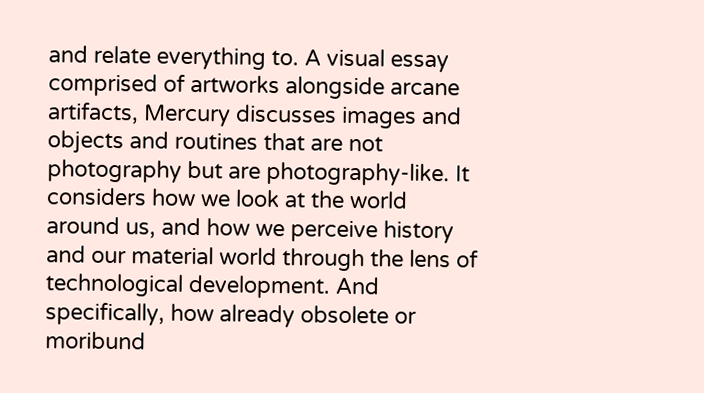and relate everything to. A visual essay comprised of artworks alongside arcane artifacts, Mercury discusses images and objects and routines that are not photography but are photography-like. It considers how we look at the world around us, and how we perceive history and our material world through the lens of technological development. And specifically, how already obsolete or moribund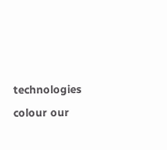technologies colour our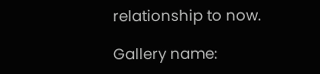relationship to now.

Gallery name: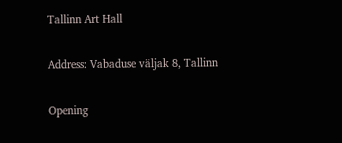Tallinn Art Hall

Address: Vabaduse väljak 8, Tallinn

Opening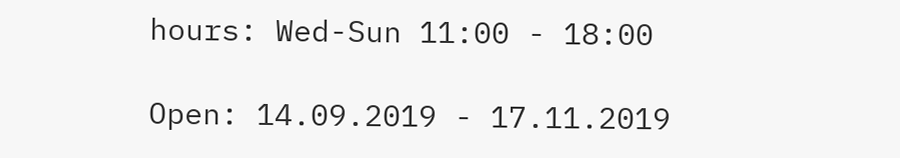hours: Wed-Sun 11:00 - 18:00

Open: 14.09.2019 - 17.11.2019